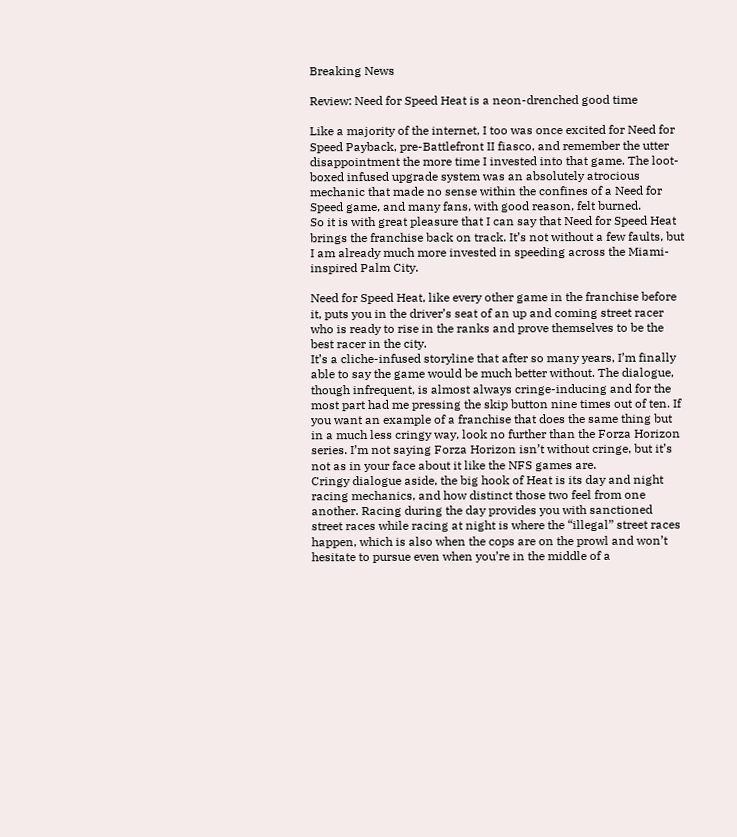Breaking News

Review: Need for Speed Heat is a neon-drenched good time

Like a majority of the internet, I too was once excited for Need for Speed Payback, pre-Battlefront II fiasco, and remember the utter disappointment the more time I invested into that game. The loot-boxed infused upgrade system was an absolutely atrocious mechanic that made no sense within the confines of a Need for Speed game, and many fans, with good reason, felt burned.
So it is with great pleasure that I can say that Need for Speed Heat brings the franchise back on track. It’s not without a few faults, but I am already much more invested in speeding across the Miami-inspired Palm City.

Need for Speed Heat, like every other game in the franchise before it, puts you in the driver’s seat of an up and coming street racer who is ready to rise in the ranks and prove themselves to be the best racer in the city.
It’s a cliche-infused storyline that after so many years, I’m finally able to say the game would be much better without. The dialogue, though infrequent, is almost always cringe-inducing and for the most part had me pressing the skip button nine times out of ten. If you want an example of a franchise that does the same thing but in a much less cringy way, look no further than the Forza Horizon series. I’m not saying Forza Horizon isn’t without cringe, but it’s not as in your face about it like the NFS games are.
Cringy dialogue aside, the big hook of Heat is its day and night racing mechanics, and how distinct those two feel from one another. Racing during the day provides you with sanctioned street races while racing at night is where the “illegal” street races happen, which is also when the cops are on the prowl and won’t hesitate to pursue even when you’re in the middle of a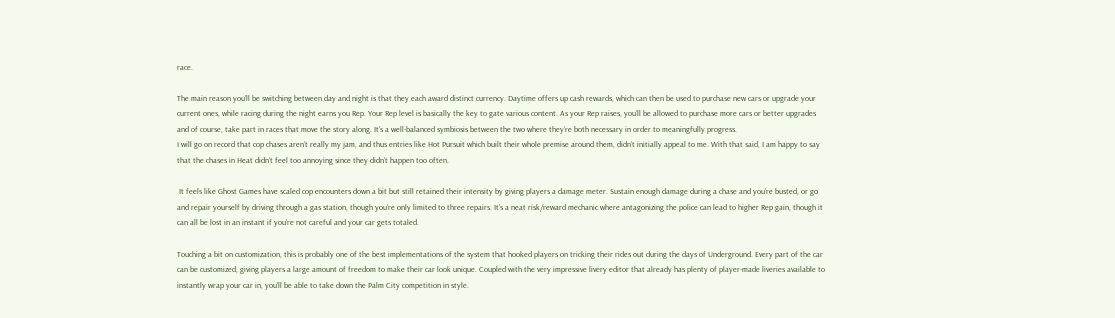race.

The main reason you’ll be switching between day and night is that they each award distinct currency. Daytime offers up cash rewards, which can then be used to purchase new cars or upgrade your current ones, while racing during the night earns you Rep. Your Rep level is basically the key to gate various content. As your Rep raises, you’ll be allowed to purchase more cars or better upgrades and of course, take part in races that move the story along. It’s a well-balanced symbiosis between the two where they’re both necessary in order to meaningfully progress.
I will go on record that cop chases aren’t really my jam, and thus entries like Hot Pursuit which built their whole premise around them, didn’t initially appeal to me. With that said, I am happy to say that the chases in Heat didn’t feel too annoying since they didn’t happen too often.

 It feels like Ghost Games have scaled cop encounters down a bit but still retained their intensity by giving players a damage meter. Sustain enough damage during a chase and you’re busted, or go and repair yourself by driving through a gas station, though you’re only limited to three repairs. It’s a neat risk/reward mechanic where antagonizing the police can lead to higher Rep gain, though it can all be lost in an instant if you’re not careful and your car gets totaled.

Touching a bit on customization, this is probably one of the best implementations of the system that hooked players on tricking their rides out during the days of Underground. Every part of the car can be customized, giving players a large amount of freedom to make their car look unique. Coupled with the very impressive livery editor that already has plenty of player-made liveries available to instantly wrap your car in, you’ll be able to take down the Palm City competition in style.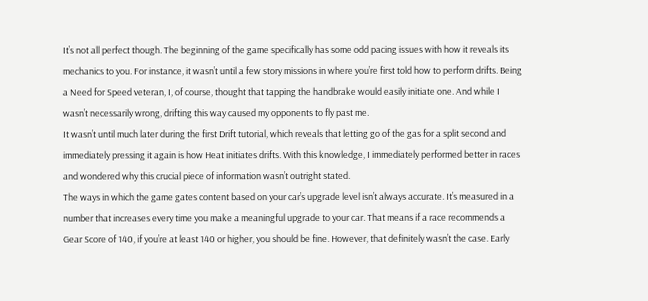It’s not all perfect though. The beginning of the game specifically has some odd pacing issues with how it reveals its mechanics to you. For instance, it wasn’t until a few story missions in where you’re first told how to perform drifts. Being a Need for Speed veteran, I, of course, thought that tapping the handbrake would easily initiate one. And while I wasn’t necessarily wrong, drifting this way caused my opponents to fly past me.
It wasn’t until much later during the first Drift tutorial, which reveals that letting go of the gas for a split second and immediately pressing it again is how Heat initiates drifts. With this knowledge, I immediately performed better in races and wondered why this crucial piece of information wasn’t outright stated.
The ways in which the game gates content based on your car’s upgrade level isn’t always accurate. It’s measured in a number that increases every time you make a meaningful upgrade to your car. That means if a race recommends a Gear Score of 140, if you’re at least 140 or higher, you should be fine. However, that definitely wasn’t the case. Early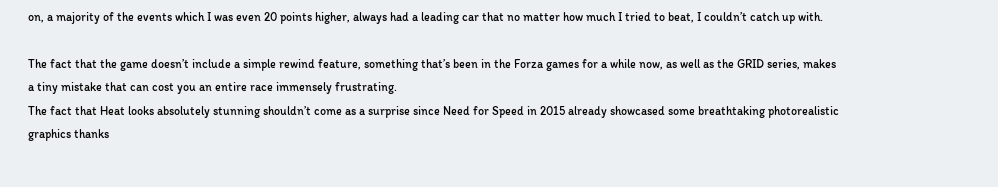on, a majority of the events which I was even 20 points higher, always had a leading car that no matter how much I tried to beat, I couldn’t catch up with.

The fact that the game doesn’t include a simple rewind feature, something that’s been in the Forza games for a while now, as well as the GRID series, makes a tiny mistake that can cost you an entire race immensely frustrating.
The fact that Heat looks absolutely stunning shouldn’t come as a surprise since Need for Speed in 2015 already showcased some breathtaking photorealistic graphics thanks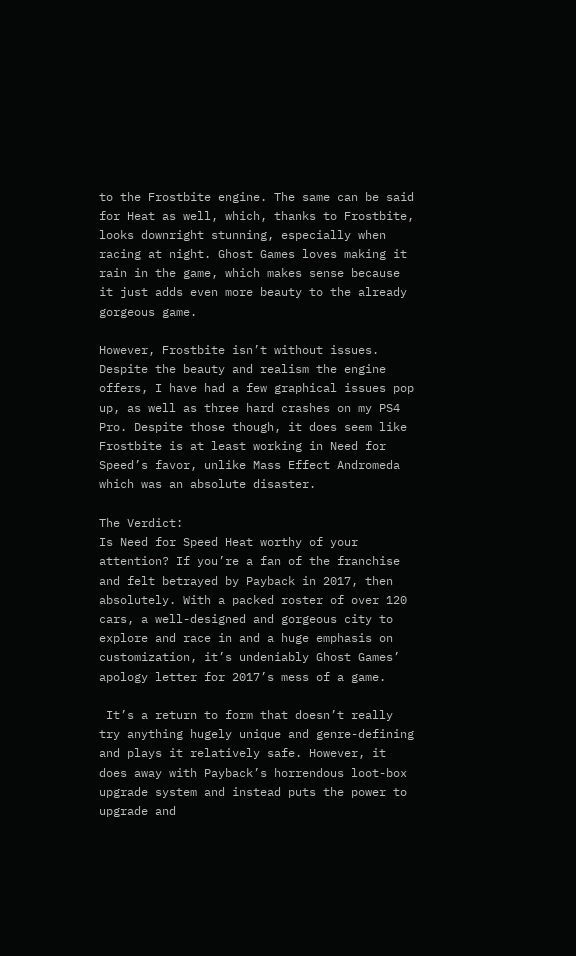to the Frostbite engine. The same can be said for Heat as well, which, thanks to Frostbite, looks downright stunning, especially when racing at night. Ghost Games loves making it rain in the game, which makes sense because it just adds even more beauty to the already gorgeous game.

However, Frostbite isn’t without issues. Despite the beauty and realism the engine offers, I have had a few graphical issues pop up, as well as three hard crashes on my PS4 Pro. Despite those though, it does seem like Frostbite is at least working in Need for Speed’s favor, unlike Mass Effect Andromeda which was an absolute disaster.

The Verdict:
Is Need for Speed Heat worthy of your attention? If you’re a fan of the franchise and felt betrayed by Payback in 2017, then absolutely. With a packed roster of over 120 cars, a well-designed and gorgeous city to explore and race in and a huge emphasis on customization, it’s undeniably Ghost Games’ apology letter for 2017’s mess of a game.

 It’s a return to form that doesn’t really try anything hugely unique and genre-defining and plays it relatively safe. However, it does away with Payback’s horrendous loot-box upgrade system and instead puts the power to upgrade and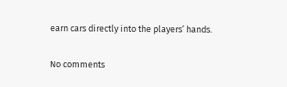earn cars directly into the players’ hands.

No comments